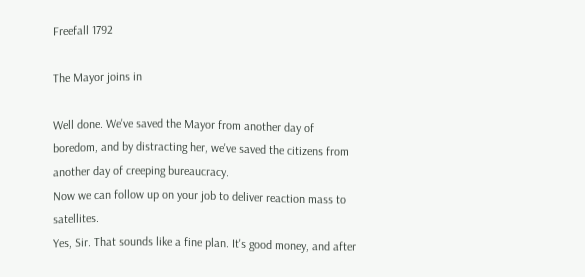Freefall 1792

The Mayor joins in

Well done. We've saved the Mayor from another day of boredom, and by distracting her, we've saved the citizens from another day of creeping bureaucracy.
Now we can follow up on your job to deliver reaction mass to satellites.
Yes, Sir. That sounds like a fine plan. It's good money, and after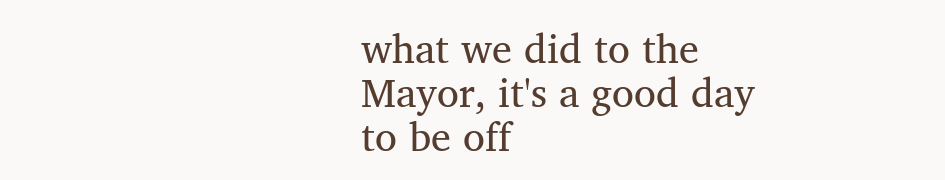what we did to the Mayor, it's a good day to be off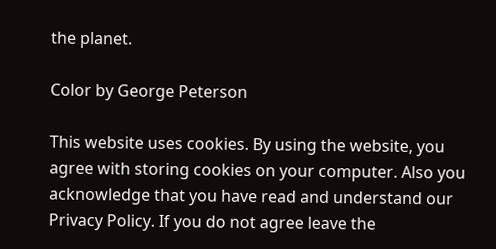the planet.

Color by George Peterson

This website uses cookies. By using the website, you agree with storing cookies on your computer. Also you acknowledge that you have read and understand our Privacy Policy. If you do not agree leave the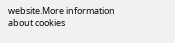website.More information about cookies